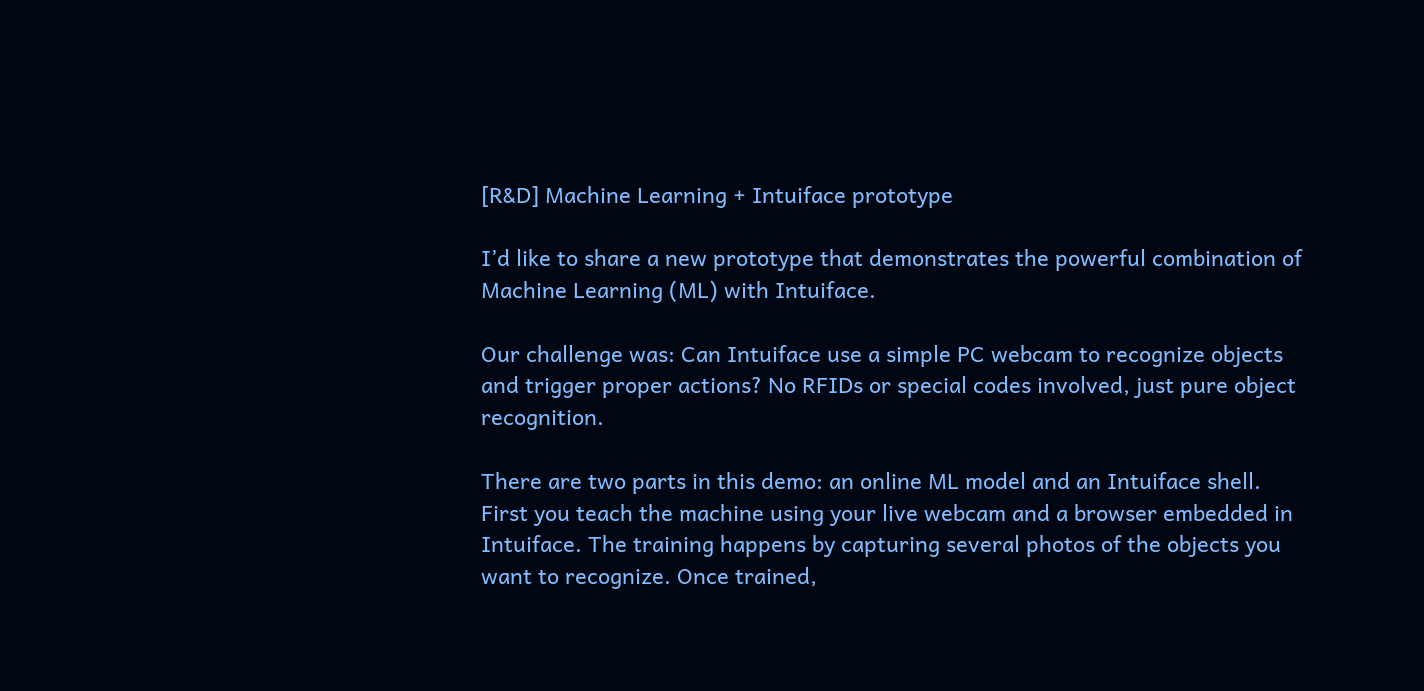[R&D] Machine Learning + Intuiface prototype

I’d like to share a new prototype that demonstrates the powerful combination of Machine Learning (ML) with Intuiface.

Our challenge was: Can Intuiface use a simple PC webcam to recognize objects and trigger proper actions? No RFIDs or special codes involved, just pure object recognition.

There are two parts in this demo: an online ML model and an Intuiface shell.
First you teach the machine using your live webcam and a browser embedded in Intuiface. The training happens by capturing several photos of the objects you want to recognize. Once trained,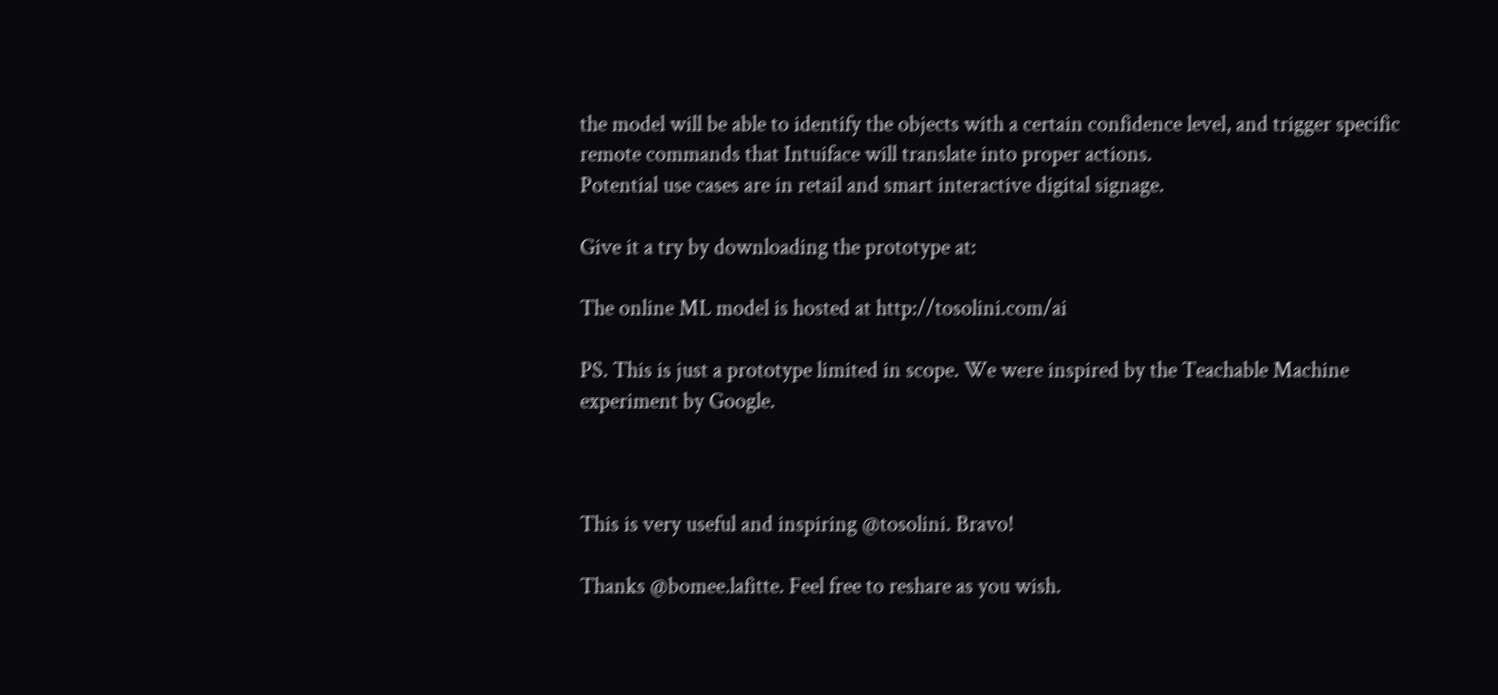the model will be able to identify the objects with a certain confidence level, and trigger specific remote commands that Intuiface will translate into proper actions.
Potential use cases are in retail and smart interactive digital signage.

Give it a try by downloading the prototype at:

The online ML model is hosted at http://tosolini.com/ai

PS. This is just a prototype limited in scope. We were inspired by the Teachable Machine experiment by Google.



This is very useful and inspiring @tosolini. Bravo!

Thanks @bomee.lafitte. Feel free to reshare as you wish.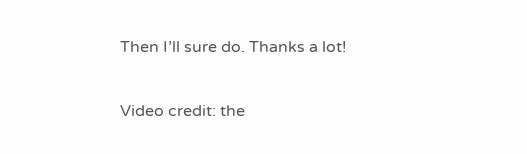Then I’ll sure do. Thanks a lot!

Video credit: the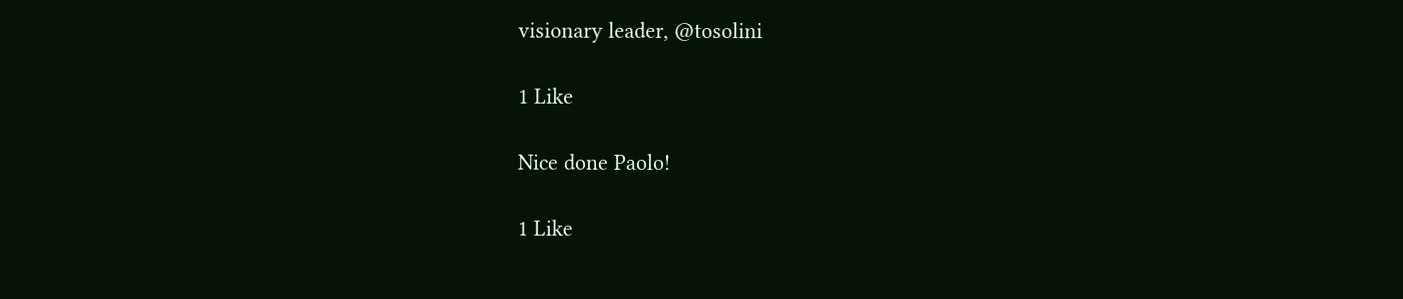visionary leader, @tosolini

1 Like

Nice done Paolo!

1 Like